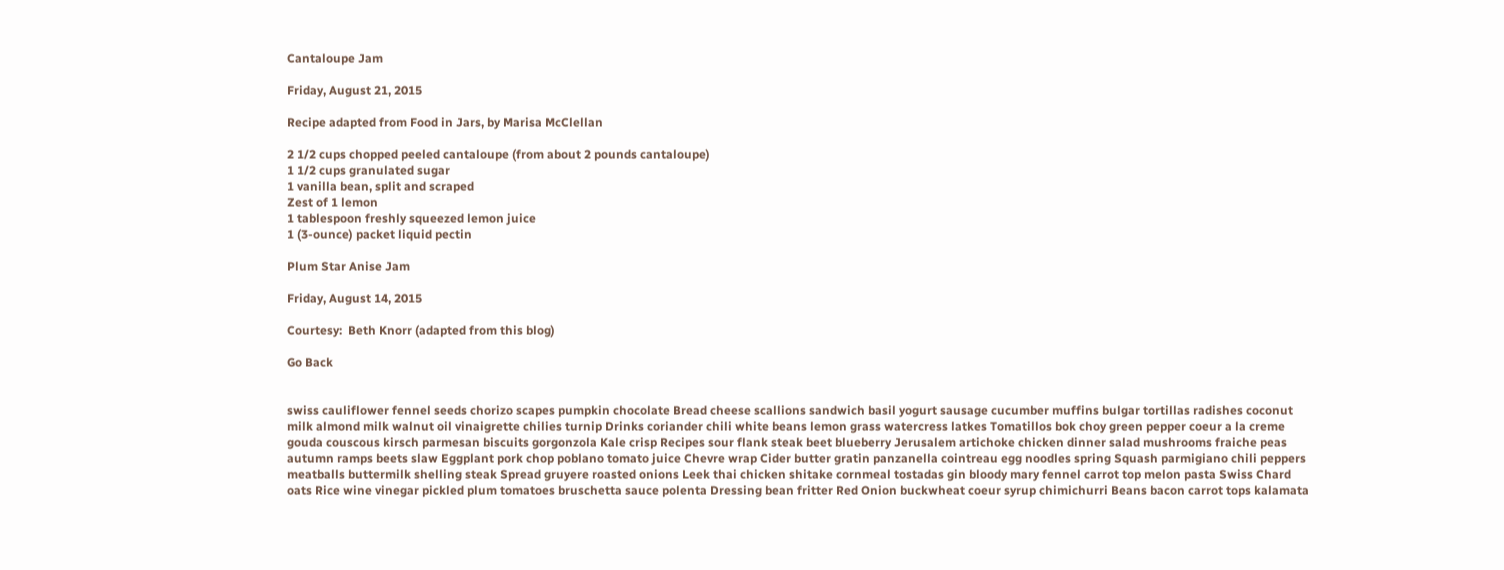Cantaloupe Jam

Friday, August 21, 2015

Recipe adapted from Food in Jars, by Marisa McClellan

2 1/2 cups chopped peeled cantaloupe (from about 2 pounds cantaloupe)
1 1/2 cups granulated sugar
1 vanilla bean, split and scraped
Zest of 1 lemon
1 tablespoon freshly squeezed lemon juice
1 (3-ounce) packet liquid pectin

Plum Star Anise Jam

Friday, August 14, 2015

Courtesy:  Beth Knorr (adapted from this blog)

Go Back


swiss cauliflower fennel seeds chorizo scapes pumpkin chocolate Bread cheese scallions sandwich basil yogurt sausage cucumber muffins bulgar tortillas radishes coconut milk almond milk walnut oil vinaigrette chilies turnip Drinks coriander chili white beans lemon grass watercress latkes Tomatillos bok choy green pepper coeur a la creme gouda couscous kirsch parmesan biscuits gorgonzola Kale crisp Recipes sour flank steak beet blueberry Jerusalem artichoke chicken dinner salad mushrooms fraiche peas autumn ramps beets slaw Eggplant pork chop poblano tomato juice Chevre wrap Cider butter gratin panzanella cointreau egg noodles spring Squash parmigiano chili peppers meatballs buttermilk shelling steak Spread gruyere roasted onions Leek thai chicken shitake cornmeal tostadas gin bloody mary fennel carrot top melon pasta Swiss Chard oats Rice wine vinegar pickled plum tomatoes bruschetta sauce polenta Dressing bean fritter Red Onion buckwheat coeur syrup chimichurri Beans bacon carrot tops kalamata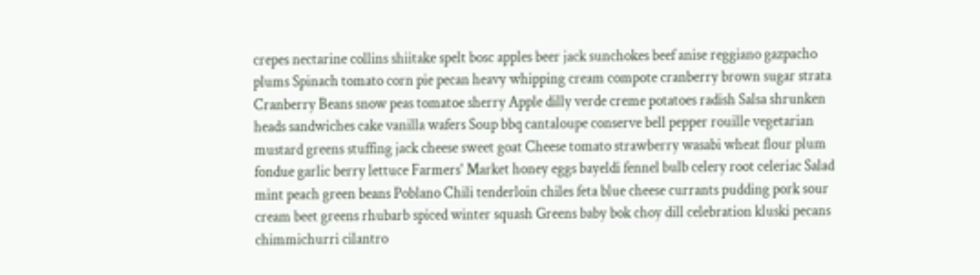crepes nectarine collins shiitake spelt bosc apples beer jack sunchokes beef anise reggiano gazpacho plums Spinach tomato corn pie pecan heavy whipping cream compote cranberry brown sugar strata Cranberry Beans snow peas tomatoe sherry Apple dilly verde creme potatoes radish Salsa shrunken heads sandwiches cake vanilla wafers Soup bbq cantaloupe conserve bell pepper rouille vegetarian mustard greens stuffing jack cheese sweet goat Cheese tomato strawberry wasabi wheat flour plum fondue garlic berry lettuce Farmers' Market honey eggs bayeldi fennel bulb celery root celeriac Salad mint peach green beans Poblano Chili tenderloin chiles feta blue cheese currants pudding pork sour cream beet greens rhubarb spiced winter squash Greens baby bok choy dill celebration kluski pecans chimmichurri cilantro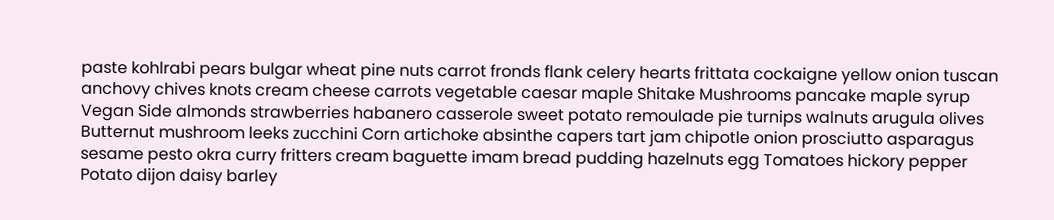paste kohlrabi pears bulgar wheat pine nuts carrot fronds flank celery hearts frittata cockaigne yellow onion tuscan anchovy chives knots cream cheese carrots vegetable caesar maple Shitake Mushrooms pancake maple syrup Vegan Side almonds strawberries habanero casserole sweet potato remoulade pie turnips walnuts arugula olives Butternut mushroom leeks zucchini Corn artichoke absinthe capers tart jam chipotle onion prosciutto asparagus sesame pesto okra curry fritters cream baguette imam bread pudding hazelnuts egg Tomatoes hickory pepper Potato dijon daisy barley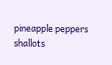pineapple peppers shallots